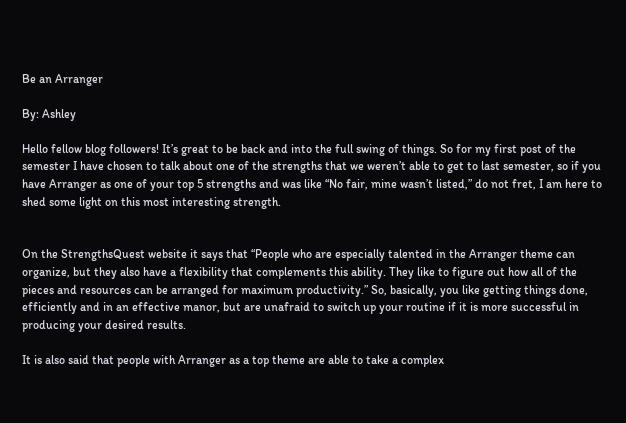Be an Arranger

By: Ashley

Hello fellow blog followers! It’s great to be back and into the full swing of things. So for my first post of the semester I have chosen to talk about one of the strengths that we weren’t able to get to last semester, so if you have Arranger as one of your top 5 strengths and was like “No fair, mine wasn’t listed,” do not fret, I am here to shed some light on this most interesting strength.


On the StrengthsQuest website it says that “People who are especially talented in the Arranger theme can organize, but they also have a flexibility that complements this ability. They like to figure out how all of the pieces and resources can be arranged for maximum productivity.” So, basically, you like getting things done, efficiently and in an effective manor, but are unafraid to switch up your routine if it is more successful in producing your desired results.

It is also said that people with Arranger as a top theme are able to take a complex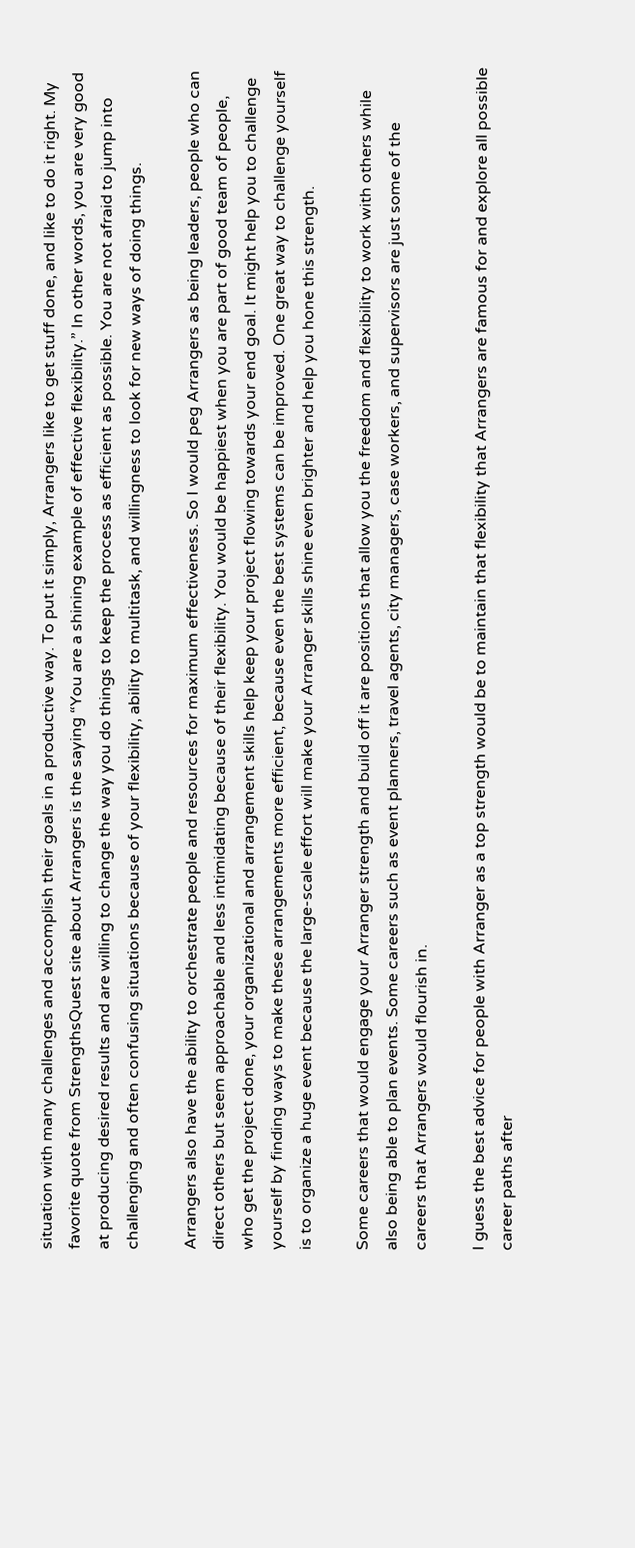situation with many challenges and accomplish their goals in a productive way. To put it simply, Arrangers like to get stuff done, and like to do it right. My favorite quote from StrengthsQuest site about Arrangers is the saying “You are a shining example of effective flexibility.” In other words, you are very good at producing desired results and are willing to change the way you do things to keep the process as efficient as possible. You are not afraid to jump into challenging and often confusing situations because of your flexibility, ability to multitask, and willingness to look for new ways of doing things.

Arrangers also have the ability to orchestrate people and resources for maximum effectiveness. So I would peg Arrangers as being leaders, people who can direct others but seem approachable and less intimidating because of their flexibility. You would be happiest when you are part of good team of people, who get the project done, your organizational and arrangement skills help keep your project flowing towards your end goal. It might help you to challenge yourself by finding ways to make these arrangements more efficient, because even the best systems can be improved. One great way to challenge yourself is to organize a huge event because the large-scale effort will make your Arranger skills shine even brighter and help you hone this strength.

Some careers that would engage your Arranger strength and build off it are positions that allow you the freedom and flexibility to work with others while also being able to plan events. Some careers such as event planners, travel agents, city managers, case workers, and supervisors are just some of the careers that Arrangers would flourish in.

I guess the best advice for people with Arranger as a top strength would be to maintain that flexibility that Arrangers are famous for and explore all possible career paths after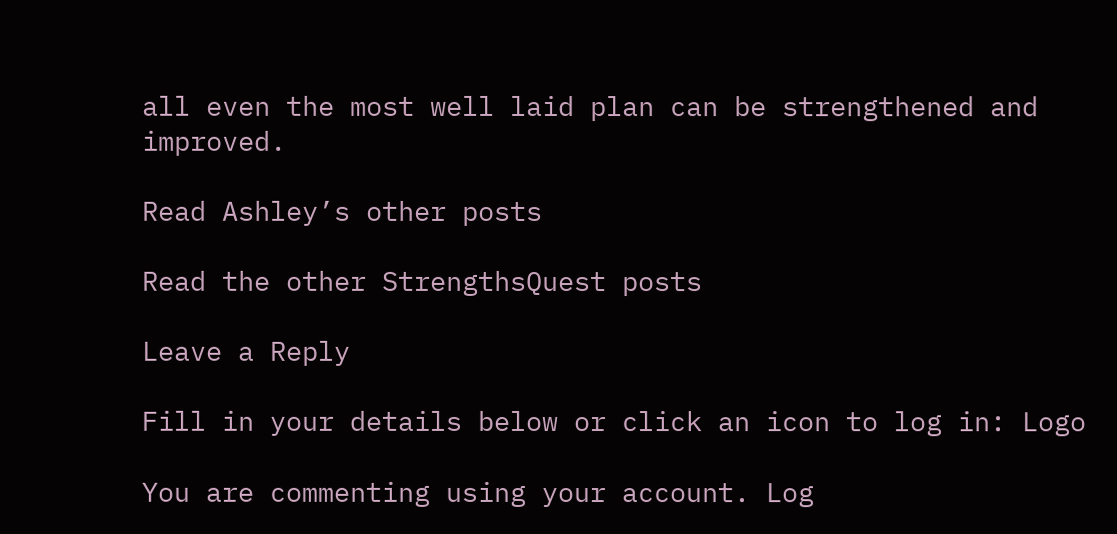all even the most well laid plan can be strengthened and improved.

Read Ashley’s other posts

Read the other StrengthsQuest posts

Leave a Reply

Fill in your details below or click an icon to log in: Logo

You are commenting using your account. Log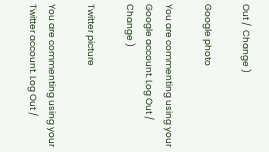Out /  Change )

Google photo

You are commenting using your Google account. Log Out /  Change )

Twitter picture

You are commenting using your Twitter account. Log Out /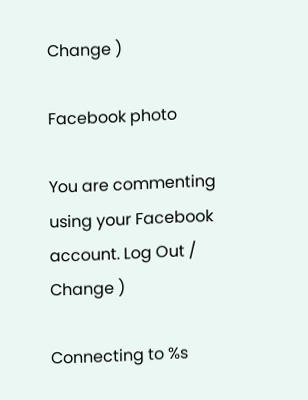Change )

Facebook photo

You are commenting using your Facebook account. Log Out /  Change )

Connecting to %s